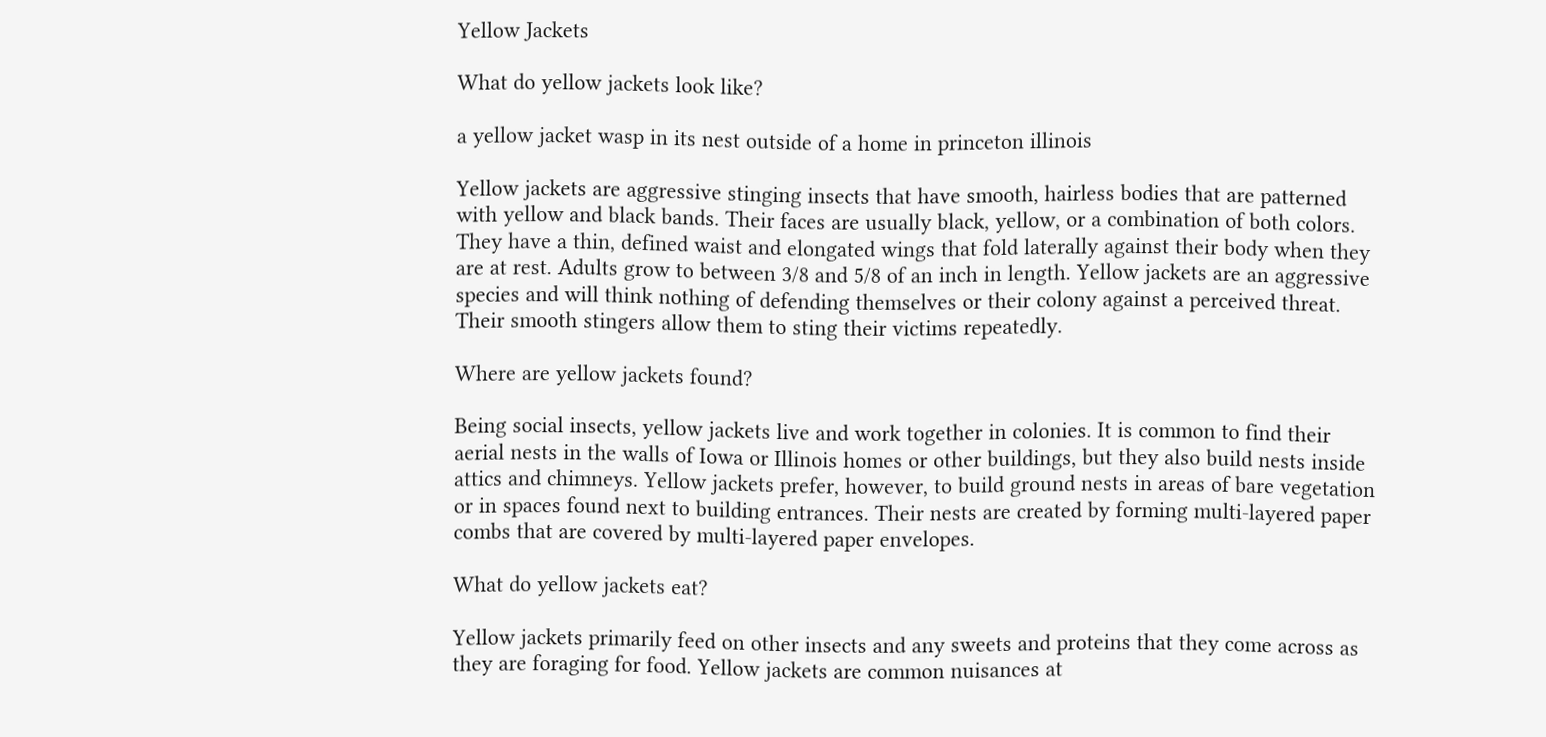Yellow Jackets

What do yellow jackets look like?

a yellow jacket wasp in its nest outside of a home in princeton illinois

Yellow jackets are aggressive stinging insects that have smooth, hairless bodies that are patterned with yellow and black bands. Their faces are usually black, yellow, or a combination of both colors. They have a thin, defined waist and elongated wings that fold laterally against their body when they are at rest. Adults grow to between 3/8 and 5/8 of an inch in length. Yellow jackets are an aggressive species and will think nothing of defending themselves or their colony against a perceived threat. Their smooth stingers allow them to sting their victims repeatedly.

Where are yellow jackets found?

Being social insects, yellow jackets live and work together in colonies. It is common to find their aerial nests in the walls of Iowa or Illinois homes or other buildings, but they also build nests inside attics and chimneys. Yellow jackets prefer, however, to build ground nests in areas of bare vegetation or in spaces found next to building entrances. Their nests are created by forming multi-layered paper combs that are covered by multi-layered paper envelopes.

What do yellow jackets eat?

Yellow jackets primarily feed on other insects and any sweets and proteins that they come across as they are foraging for food. Yellow jackets are common nuisances at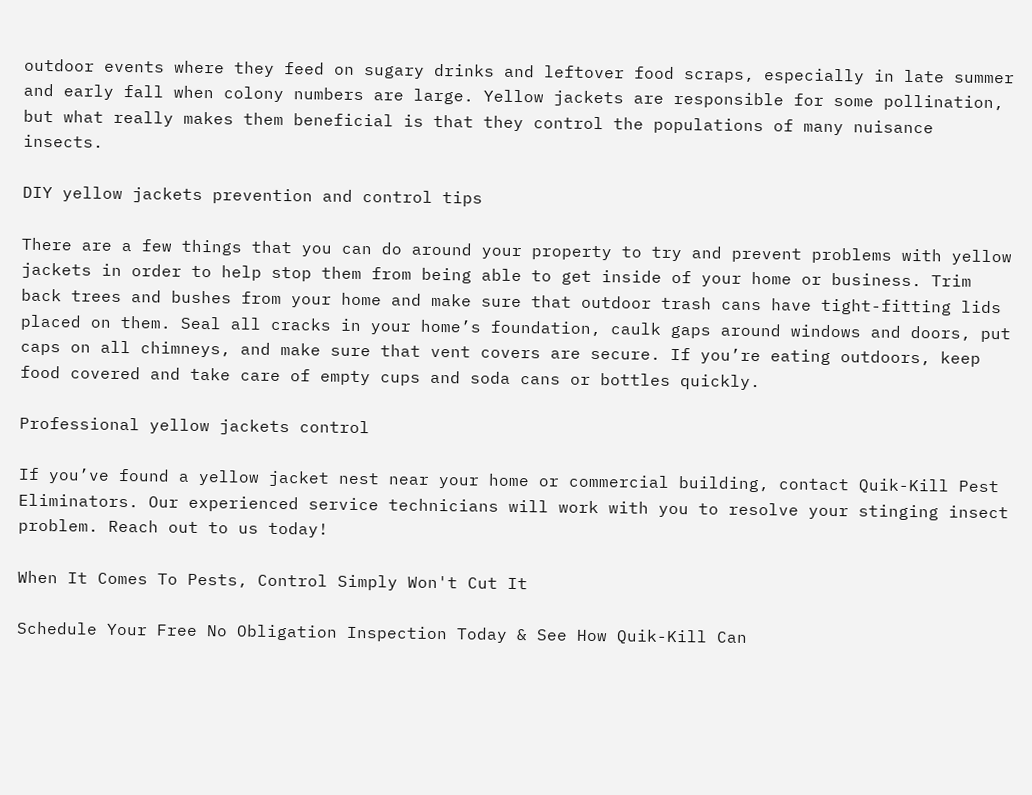outdoor events where they feed on sugary drinks and leftover food scraps, especially in late summer and early fall when colony numbers are large. Yellow jackets are responsible for some pollination, but what really makes them beneficial is that they control the populations of many nuisance insects.

DIY yellow jackets prevention and control tips

There are a few things that you can do around your property to try and prevent problems with yellow jackets in order to help stop them from being able to get inside of your home or business. Trim back trees and bushes from your home and make sure that outdoor trash cans have tight-fitting lids placed on them. Seal all cracks in your home’s foundation, caulk gaps around windows and doors, put caps on all chimneys, and make sure that vent covers are secure. If you’re eating outdoors, keep food covered and take care of empty cups and soda cans or bottles quickly.

Professional yellow jackets control

If you’ve found a yellow jacket nest near your home or commercial building, contact Quik-Kill Pest Eliminators. Our experienced service technicians will work with you to resolve your stinging insect problem. Reach out to us today!

When It Comes To Pests, Control Simply Won't Cut It

Schedule Your Free No Obligation Inspection Today & See How Quik-Kill Can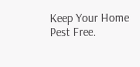Keep Your Home Pest Free.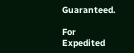Guaranteed.

For Expedited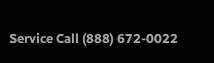Service Call (888) 672-0022